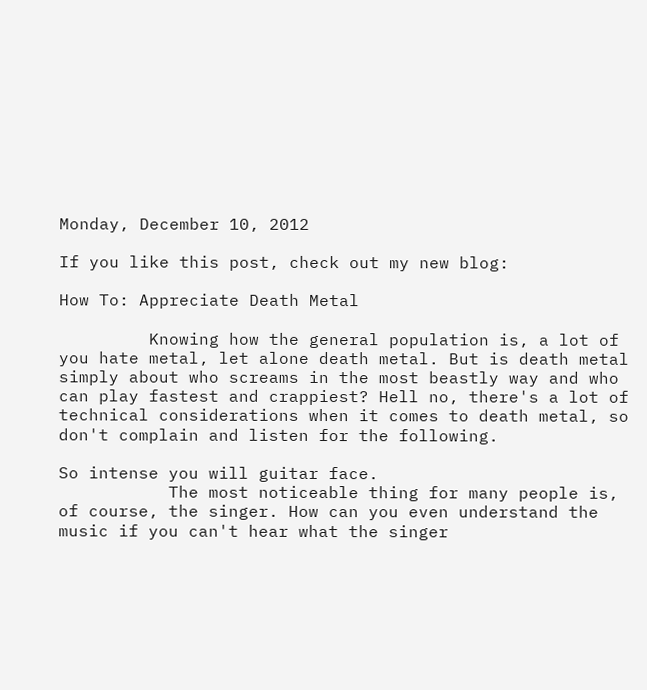Monday, December 10, 2012

If you like this post, check out my new blog:

How To: Appreciate Death Metal

         Knowing how the general population is, a lot of you hate metal, let alone death metal. But is death metal simply about who screams in the most beastly way and who can play fastest and crappiest? Hell no, there's a lot of technical considerations when it comes to death metal, so don't complain and listen for the following.

So intense you will guitar face.
           The most noticeable thing for many people is, of course, the singer. How can you even understand the music if you can't hear what the singer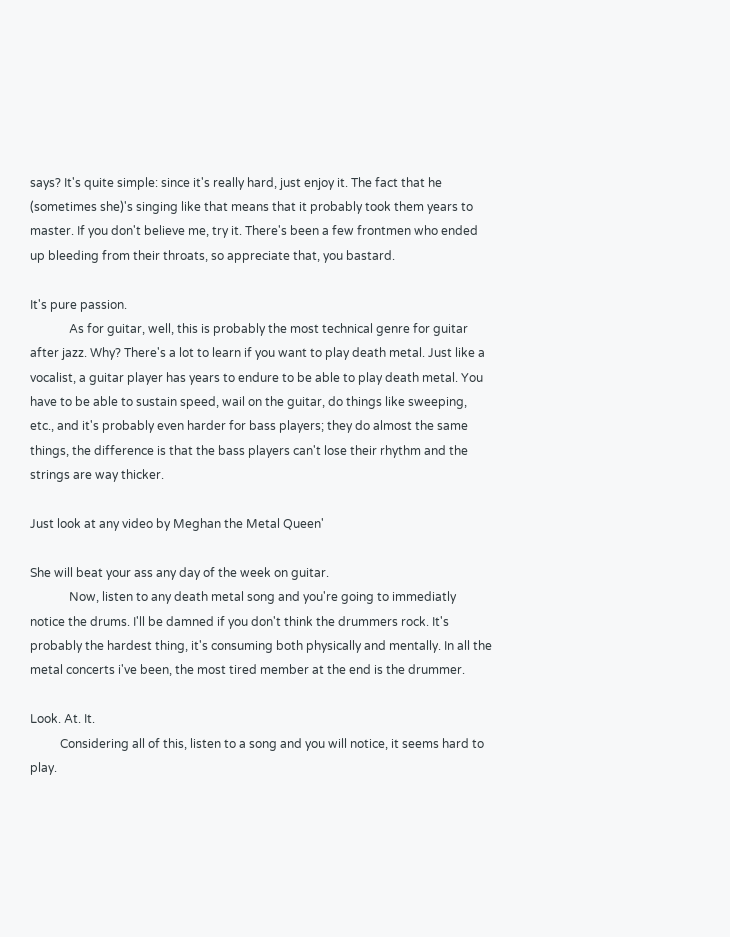says? It's quite simple: since it's really hard, just enjoy it. The fact that he (sometimes she)'s singing like that means that it probably took them years to master. If you don't believe me, try it. There's been a few frontmen who ended up bleeding from their throats, so appreciate that, you bastard.

It's pure passion.
             As for guitar, well, this is probably the most technical genre for guitar after jazz. Why? There's a lot to learn if you want to play death metal. Just like a vocalist, a guitar player has years to endure to be able to play death metal. You have to be able to sustain speed, wail on the guitar, do things like sweeping, etc., and it's probably even harder for bass players; they do almost the same things, the difference is that the bass players can't lose their rhythm and the strings are way thicker.

Just look at any video by Meghan the Metal Queen'

She will beat your ass any day of the week on guitar.
             Now, listen to any death metal song and you're going to immediatly notice the drums. I'll be damned if you don't think the drummers rock. It's probably the hardest thing, it's consuming both physically and mentally. In all the metal concerts i've been, the most tired member at the end is the drummer.

Look. At. It.
          Considering all of this, listen to a song and you will notice, it seems hard to play.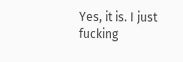Yes, it is. I just fucking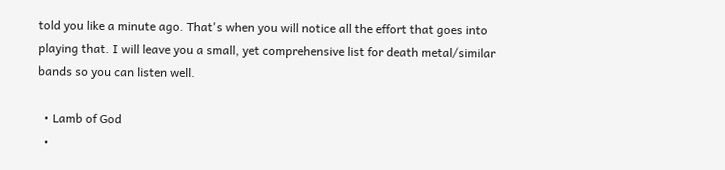told you like a minute ago. That's when you will notice all the effort that goes into playing that. I will leave you a small, yet comprehensive list for death metal/similar bands so you can listen well.

  • Lamb of God
  •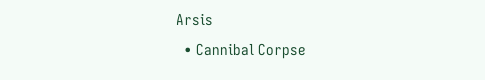Arsis
  • Cannibal Corpse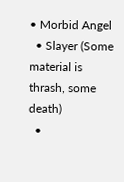• Morbid Angel
  • Slayer (Some material is thrash, some death)
  •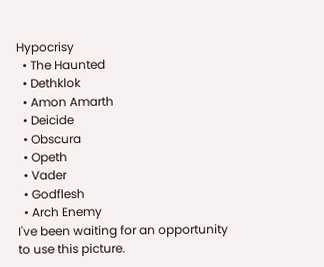Hypocrisy
  • The Haunted
  • Dethklok
  • Amon Amarth
  • Deicide
  • Obscura
  • Opeth
  • Vader
  • Godflesh
  • Arch Enemy
I've been waiting for an opportunity to use this picture.